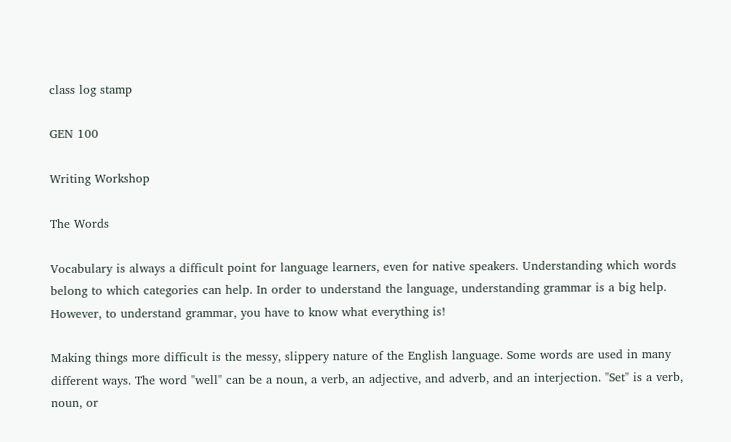class log stamp

GEN 100

Writing Workshop

The Words

Vocabulary is always a difficult point for language learners, even for native speakers. Understanding which words belong to which categories can help. In order to understand the language, understanding grammar is a big help. However, to understand grammar, you have to know what everything is!

Making things more difficult is the messy, slippery nature of the English language. Some words are used in many different ways. The word "well" can be a noun, a verb, an adjective, and adverb, and an interjection. "Set" is a verb, noun, or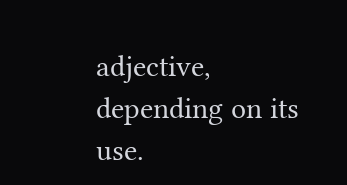adjective, depending on its use.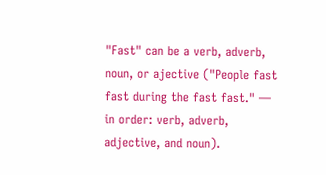"Fast" can be a verb, adverb, noun, or ajective ("People fast fast during the fast fast." — in order: verb, adverb, adjective, and noun).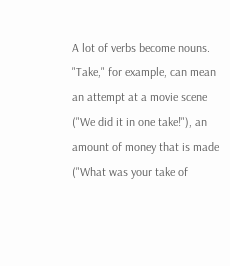A lot of verbs become nouns. "Take," for example, can mean an attempt at a movie scene ("We did it in one take!"), an amount of money that is made ("What was your take of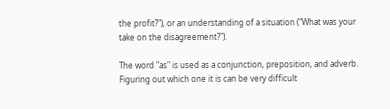the profit?"), or an understanding of a situation ("What was your take on the disagreement?").

The word "as" is used as a conjunction, preposition, and adverb. Figuring out which one it is can be very difficult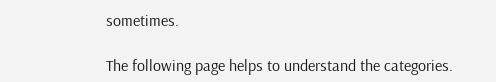sometimes.

The following page helps to understand the categories.